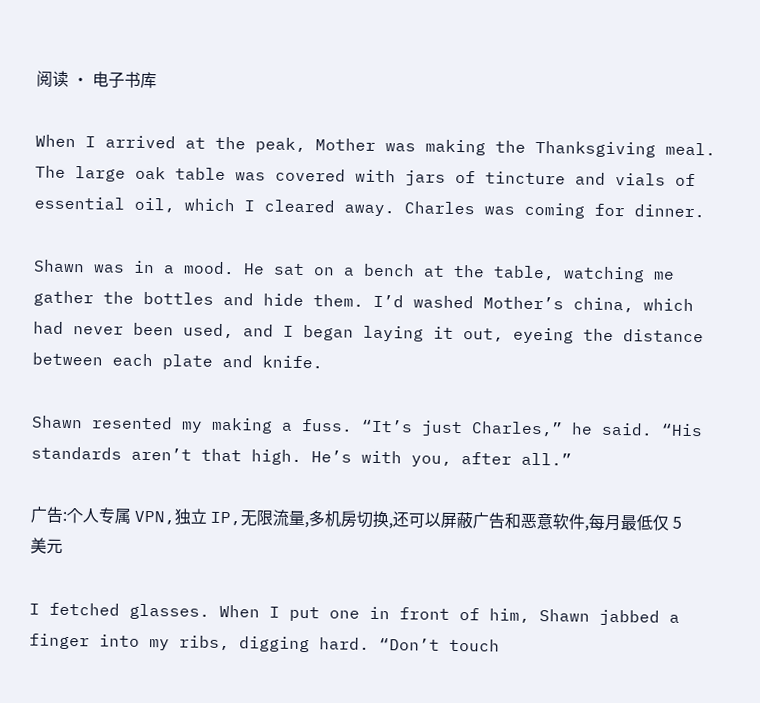阅读 ‧ 电子书库

When I arrived at the peak, Mother was making the Thanksgiving meal. The large oak table was covered with jars of tincture and vials of essential oil, which I cleared away. Charles was coming for dinner.

Shawn was in a mood. He sat on a bench at the table, watching me gather the bottles and hide them. I’d washed Mother’s china, which had never been used, and I began laying it out, eyeing the distance between each plate and knife.

Shawn resented my making a fuss. “It’s just Charles,” he said. “His standards aren’t that high. He’s with you, after all.”

广告:个人专属 VPN,独立 IP,无限流量,多机房切换,还可以屏蔽广告和恶意软件,每月最低仅 5 美元

I fetched glasses. When I put one in front of him, Shawn jabbed a finger into my ribs, digging hard. “Don’t touch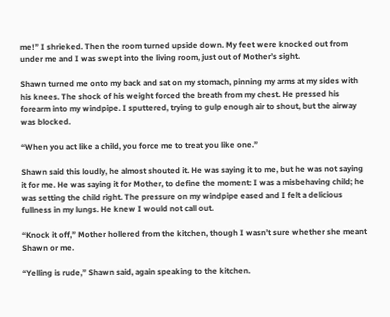me!” I shrieked. Then the room turned upside down. My feet were knocked out from under me and I was swept into the living room, just out of Mother’s sight.

Shawn turned me onto my back and sat on my stomach, pinning my arms at my sides with his knees. The shock of his weight forced the breath from my chest. He pressed his forearm into my windpipe. I sputtered, trying to gulp enough air to shout, but the airway was blocked.

“When you act like a child, you force me to treat you like one.”

Shawn said this loudly, he almost shouted it. He was saying it to me, but he was not saying it for me. He was saying it for Mother, to define the moment: I was a misbehaving child; he was setting the child right. The pressure on my windpipe eased and I felt a delicious fullness in my lungs. He knew I would not call out.

“Knock it off,” Mother hollered from the kitchen, though I wasn’t sure whether she meant Shawn or me.

“Yelling is rude,” Shawn said, again speaking to the kitchen.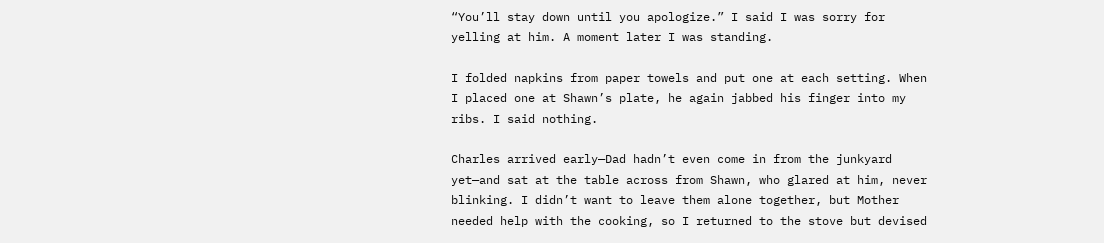“You’ll stay down until you apologize.” I said I was sorry for yelling at him. A moment later I was standing.

I folded napkins from paper towels and put one at each setting. When I placed one at Shawn’s plate, he again jabbed his finger into my ribs. I said nothing.

Charles arrived early—Dad hadn’t even come in from the junkyard yet—and sat at the table across from Shawn, who glared at him, never blinking. I didn’t want to leave them alone together, but Mother needed help with the cooking, so I returned to the stove but devised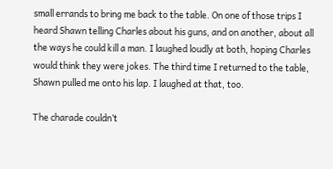small errands to bring me back to the table. On one of those trips I heard Shawn telling Charles about his guns, and on another, about all the ways he could kill a man. I laughed loudly at both, hoping Charles would think they were jokes. The third time I returned to the table, Shawn pulled me onto his lap. I laughed at that, too.

The charade couldn’t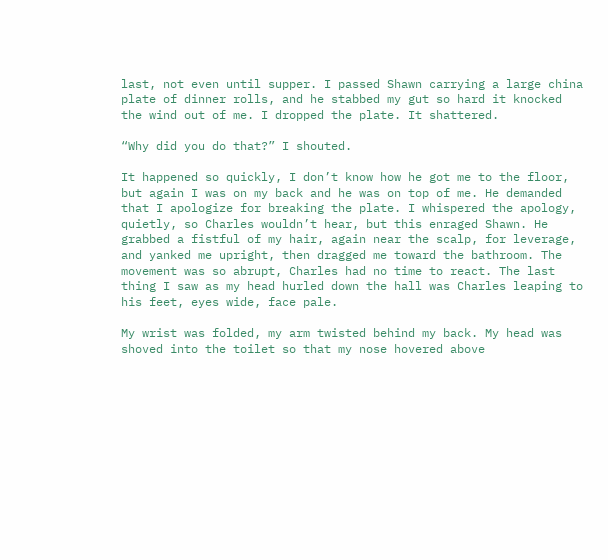last, not even until supper. I passed Shawn carrying a large china plate of dinner rolls, and he stabbed my gut so hard it knocked the wind out of me. I dropped the plate. It shattered.

“Why did you do that?” I shouted.

It happened so quickly, I don’t know how he got me to the floor, but again I was on my back and he was on top of me. He demanded that I apologize for breaking the plate. I whispered the apology, quietly, so Charles wouldn’t hear, but this enraged Shawn. He grabbed a fistful of my hair, again near the scalp, for leverage, and yanked me upright, then dragged me toward the bathroom. The movement was so abrupt, Charles had no time to react. The last thing I saw as my head hurled down the hall was Charles leaping to his feet, eyes wide, face pale.

My wrist was folded, my arm twisted behind my back. My head was shoved into the toilet so that my nose hovered above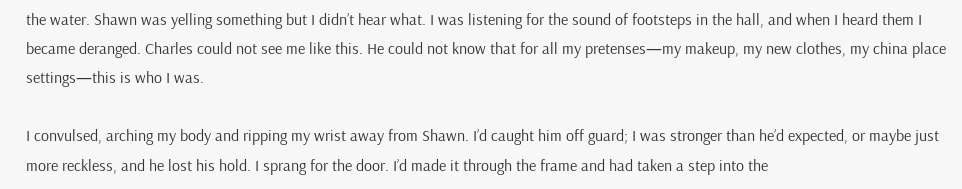the water. Shawn was yelling something but I didn’t hear what. I was listening for the sound of footsteps in the hall, and when I heard them I became deranged. Charles could not see me like this. He could not know that for all my pretenses—my makeup, my new clothes, my china place settings—this is who I was.

I convulsed, arching my body and ripping my wrist away from Shawn. I’d caught him off guard; I was stronger than he’d expected, or maybe just more reckless, and he lost his hold. I sprang for the door. I’d made it through the frame and had taken a step into the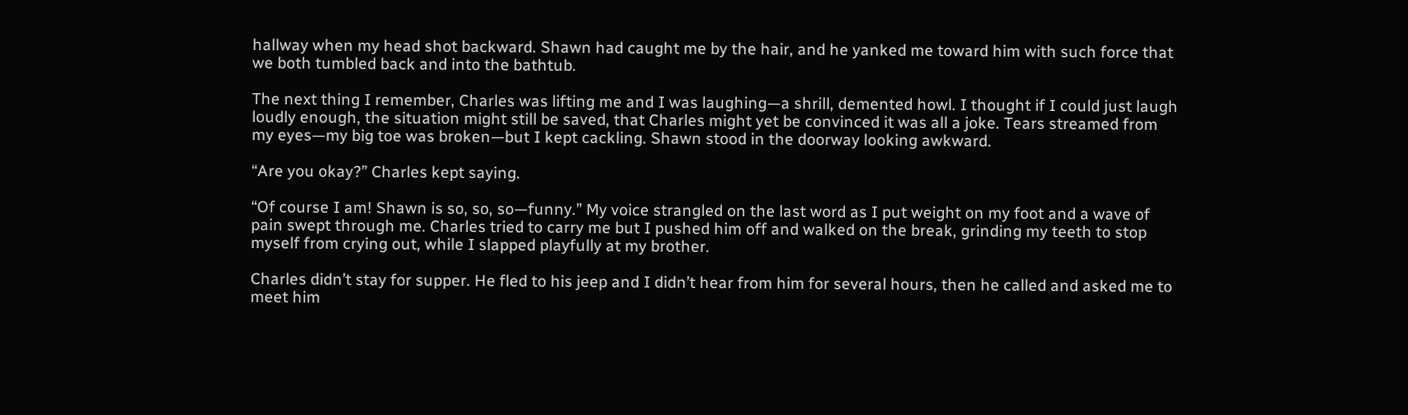hallway when my head shot backward. Shawn had caught me by the hair, and he yanked me toward him with such force that we both tumbled back and into the bathtub.

The next thing I remember, Charles was lifting me and I was laughing—a shrill, demented howl. I thought if I could just laugh loudly enough, the situation might still be saved, that Charles might yet be convinced it was all a joke. Tears streamed from my eyes—my big toe was broken—but I kept cackling. Shawn stood in the doorway looking awkward.

“Are you okay?” Charles kept saying.

“Of course I am! Shawn is so, so, so—funny.” My voice strangled on the last word as I put weight on my foot and a wave of pain swept through me. Charles tried to carry me but I pushed him off and walked on the break, grinding my teeth to stop myself from crying out, while I slapped playfully at my brother.

Charles didn’t stay for supper. He fled to his jeep and I didn’t hear from him for several hours, then he called and asked me to meet him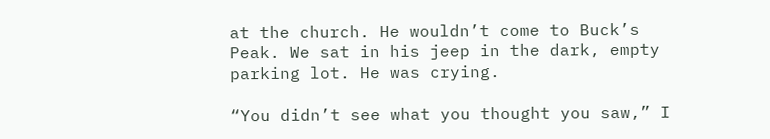at the church. He wouldn’t come to Buck’s Peak. We sat in his jeep in the dark, empty parking lot. He was crying.

“You didn’t see what you thought you saw,” I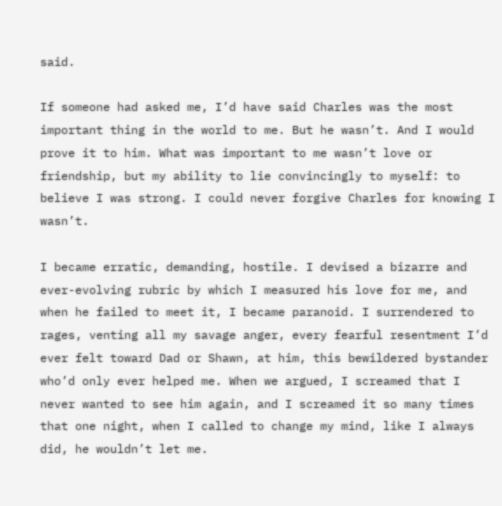said.

If someone had asked me, I’d have said Charles was the most important thing in the world to me. But he wasn’t. And I would prove it to him. What was important to me wasn’t love or friendship, but my ability to lie convincingly to myself: to believe I was strong. I could never forgive Charles for knowing I wasn’t.

I became erratic, demanding, hostile. I devised a bizarre and ever-evolving rubric by which I measured his love for me, and when he failed to meet it, I became paranoid. I surrendered to rages, venting all my savage anger, every fearful resentment I’d ever felt toward Dad or Shawn, at him, this bewildered bystander who’d only ever helped me. When we argued, I screamed that I never wanted to see him again, and I screamed it so many times that one night, when I called to change my mind, like I always did, he wouldn’t let me.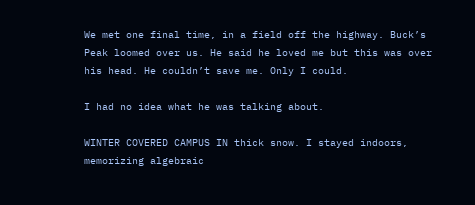We met one final time, in a field off the highway. Buck’s Peak loomed over us. He said he loved me but this was over his head. He couldn’t save me. Only I could.

I had no idea what he was talking about.

WINTER COVERED CAMPUS IN thick snow. I stayed indoors, memorizing algebraic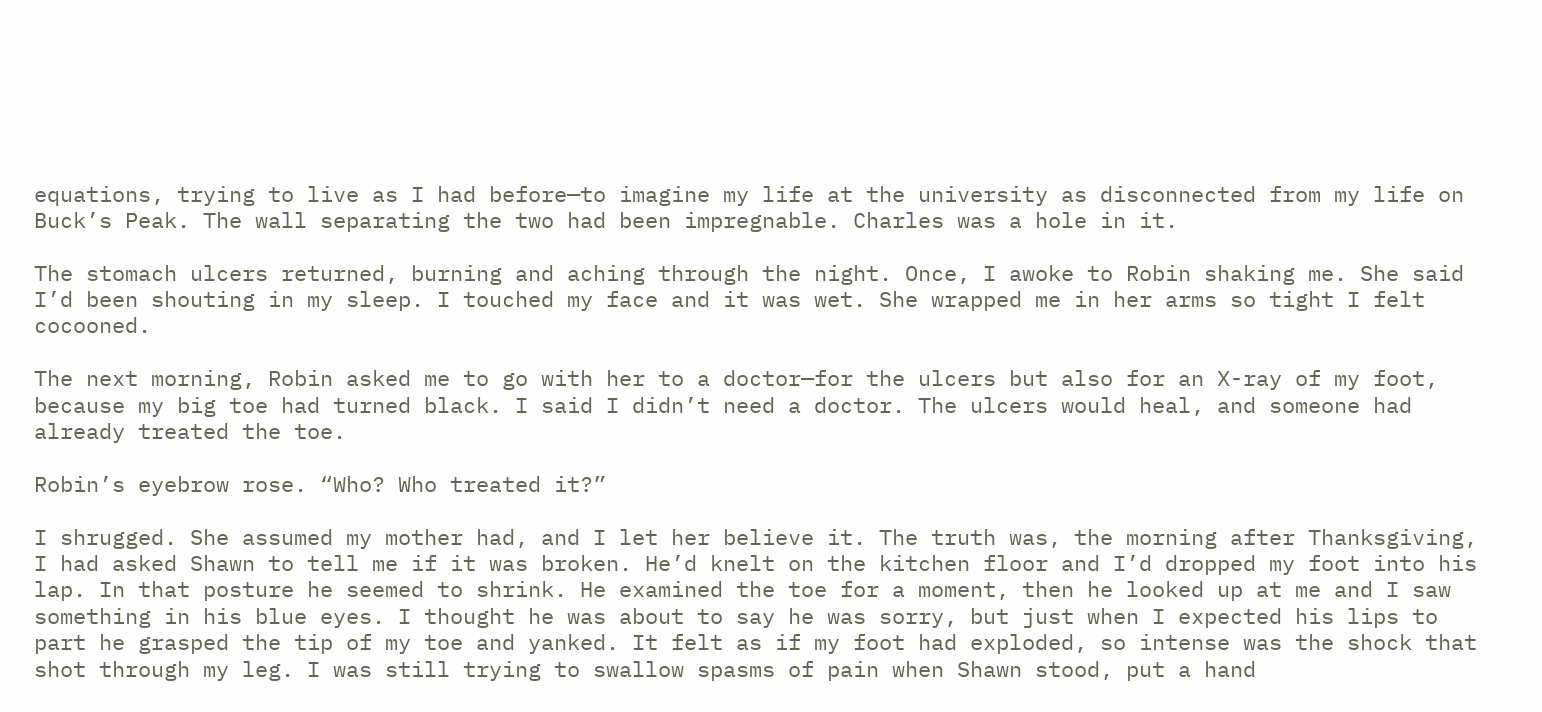equations, trying to live as I had before—to imagine my life at the university as disconnected from my life on Buck’s Peak. The wall separating the two had been impregnable. Charles was a hole in it.

The stomach ulcers returned, burning and aching through the night. Once, I awoke to Robin shaking me. She said I’d been shouting in my sleep. I touched my face and it was wet. She wrapped me in her arms so tight I felt cocooned.

The next morning, Robin asked me to go with her to a doctor—for the ulcers but also for an X-ray of my foot, because my big toe had turned black. I said I didn’t need a doctor. The ulcers would heal, and someone had already treated the toe.

Robin’s eyebrow rose. “Who? Who treated it?”

I shrugged. She assumed my mother had, and I let her believe it. The truth was, the morning after Thanksgiving, I had asked Shawn to tell me if it was broken. He’d knelt on the kitchen floor and I’d dropped my foot into his lap. In that posture he seemed to shrink. He examined the toe for a moment, then he looked up at me and I saw something in his blue eyes. I thought he was about to say he was sorry, but just when I expected his lips to part he grasped the tip of my toe and yanked. It felt as if my foot had exploded, so intense was the shock that shot through my leg. I was still trying to swallow spasms of pain when Shawn stood, put a hand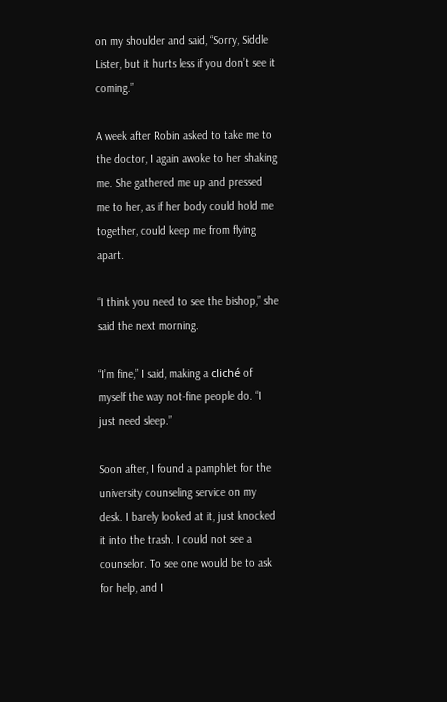on my shoulder and said, “Sorry, Siddle Lister, but it hurts less if you don’t see it coming.”

A week after Robin asked to take me to the doctor, I again awoke to her shaking me. She gathered me up and pressed me to her, as if her body could hold me together, could keep me from flying apart.

“I think you need to see the bishop,” she said the next morning.

“I’m fine,” I said, making a cliché of myself the way not-fine people do. “I just need sleep.”

Soon after, I found a pamphlet for the university counseling service on my desk. I barely looked at it, just knocked it into the trash. I could not see a counselor. To see one would be to ask for help, and I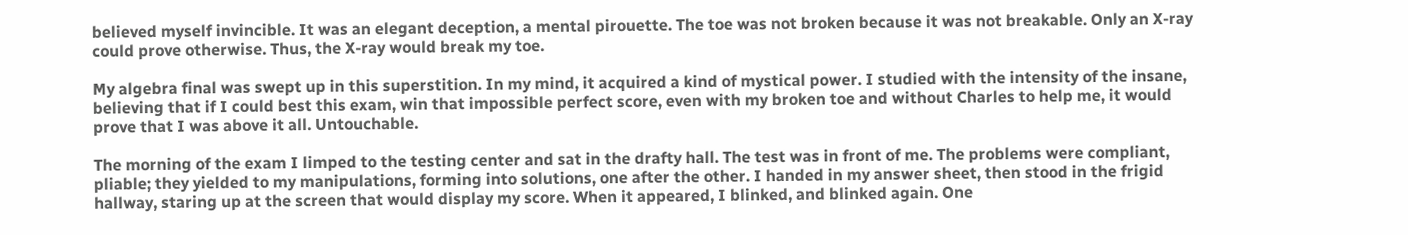believed myself invincible. It was an elegant deception, a mental pirouette. The toe was not broken because it was not breakable. Only an X-ray could prove otherwise. Thus, the X-ray would break my toe.

My algebra final was swept up in this superstition. In my mind, it acquired a kind of mystical power. I studied with the intensity of the insane, believing that if I could best this exam, win that impossible perfect score, even with my broken toe and without Charles to help me, it would prove that I was above it all. Untouchable.

The morning of the exam I limped to the testing center and sat in the drafty hall. The test was in front of me. The problems were compliant, pliable; they yielded to my manipulations, forming into solutions, one after the other. I handed in my answer sheet, then stood in the frigid hallway, staring up at the screen that would display my score. When it appeared, I blinked, and blinked again. One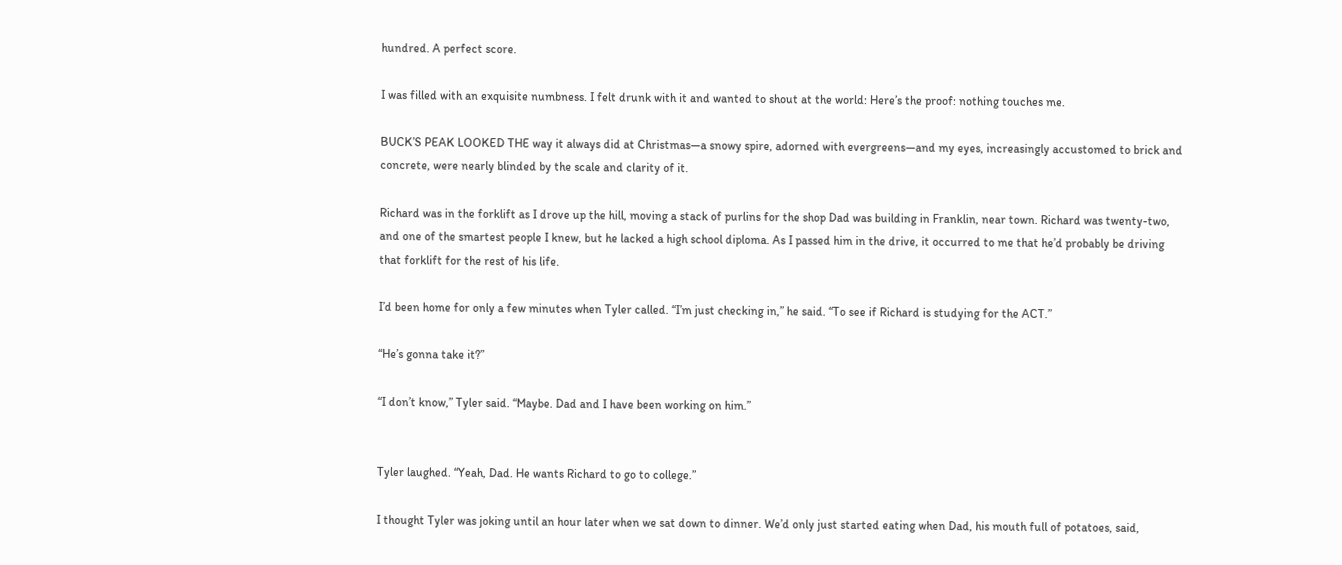hundred. A perfect score.

I was filled with an exquisite numbness. I felt drunk with it and wanted to shout at the world: Here’s the proof: nothing touches me.

BUCK’S PEAK LOOKED THE way it always did at Christmas—a snowy spire, adorned with evergreens—and my eyes, increasingly accustomed to brick and concrete, were nearly blinded by the scale and clarity of it.

Richard was in the forklift as I drove up the hill, moving a stack of purlins for the shop Dad was building in Franklin, near town. Richard was twenty-two, and one of the smartest people I knew, but he lacked a high school diploma. As I passed him in the drive, it occurred to me that he’d probably be driving that forklift for the rest of his life.

I’d been home for only a few minutes when Tyler called. “I’m just checking in,” he said. “To see if Richard is studying for the ACT.”

“He’s gonna take it?”

“I don’t know,” Tyler said. “Maybe. Dad and I have been working on him.”


Tyler laughed. “Yeah, Dad. He wants Richard to go to college.”

I thought Tyler was joking until an hour later when we sat down to dinner. We’d only just started eating when Dad, his mouth full of potatoes, said,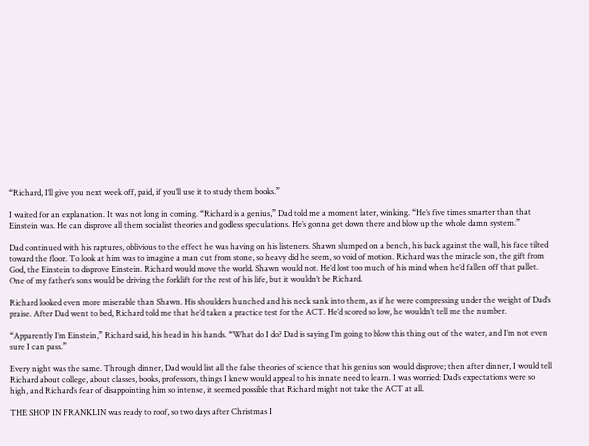“Richard, I’ll give you next week off, paid, if you’ll use it to study them books.”

I waited for an explanation. It was not long in coming. “Richard is a genius,” Dad told me a moment later, winking. “He’s five times smarter than that Einstein was. He can disprove all them socialist theories and godless speculations. He’s gonna get down there and blow up the whole damn system.”

Dad continued with his raptures, oblivious to the effect he was having on his listeners. Shawn slumped on a bench, his back against the wall, his face tilted toward the floor. To look at him was to imagine a man cut from stone, so heavy did he seem, so void of motion. Richard was the miracle son, the gift from God, the Einstein to disprove Einstein. Richard would move the world. Shawn would not. He’d lost too much of his mind when he’d fallen off that pallet. One of my father’s sons would be driving the forklift for the rest of his life, but it wouldn’t be Richard.

Richard looked even more miserable than Shawn. His shoulders hunched and his neck sank into them, as if he were compressing under the weight of Dad’s praise. After Dad went to bed, Richard told me that he’d taken a practice test for the ACT. He’d scored so low, he wouldn’t tell me the number.

“Apparently I’m Einstein,” Richard said, his head in his hands. “What do I do? Dad is saying I’m going to blow this thing out of the water, and I’m not even sure I can pass.”

Every night was the same. Through dinner, Dad would list all the false theories of science that his genius son would disprove; then after dinner, I would tell Richard about college, about classes, books, professors, things I knew would appeal to his innate need to learn. I was worried: Dad’s expectations were so high, and Richard’s fear of disappointing him so intense, it seemed possible that Richard might not take the ACT at all.

THE SHOP IN FRANKLIN was ready to roof, so two days after Christmas I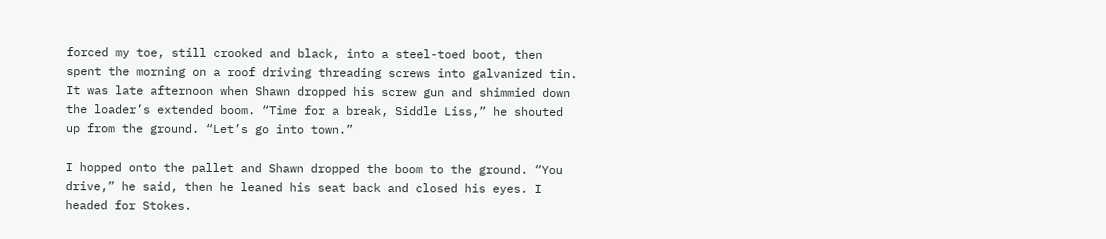forced my toe, still crooked and black, into a steel-toed boot, then spent the morning on a roof driving threading screws into galvanized tin. It was late afternoon when Shawn dropped his screw gun and shimmied down the loader’s extended boom. “Time for a break, Siddle Liss,” he shouted up from the ground. “Let’s go into town.”

I hopped onto the pallet and Shawn dropped the boom to the ground. “You drive,” he said, then he leaned his seat back and closed his eyes. I headed for Stokes.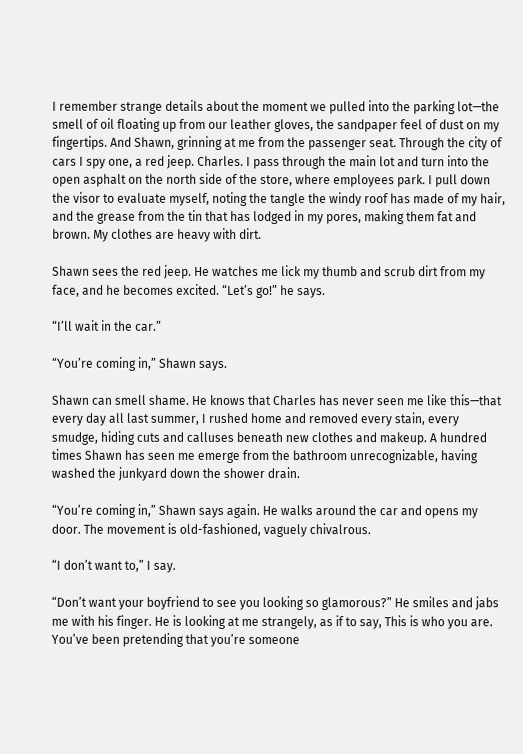I remember strange details about the moment we pulled into the parking lot—the smell of oil floating up from our leather gloves, the sandpaper feel of dust on my fingertips. And Shawn, grinning at me from the passenger seat. Through the city of cars I spy one, a red jeep. Charles. I pass through the main lot and turn into the open asphalt on the north side of the store, where employees park. I pull down the visor to evaluate myself, noting the tangle the windy roof has made of my hair, and the grease from the tin that has lodged in my pores, making them fat and brown. My clothes are heavy with dirt.

Shawn sees the red jeep. He watches me lick my thumb and scrub dirt from my face, and he becomes excited. “Let’s go!” he says.

“I’ll wait in the car.”

“You’re coming in,” Shawn says.

Shawn can smell shame. He knows that Charles has never seen me like this—that every day all last summer, I rushed home and removed every stain, every smudge, hiding cuts and calluses beneath new clothes and makeup. A hundred times Shawn has seen me emerge from the bathroom unrecognizable, having washed the junkyard down the shower drain.

“You’re coming in,” Shawn says again. He walks around the car and opens my door. The movement is old-fashioned, vaguely chivalrous.

“I don’t want to,” I say.

“Don’t want your boyfriend to see you looking so glamorous?” He smiles and jabs me with his finger. He is looking at me strangely, as if to say, This is who you are. You’ve been pretending that you’re someone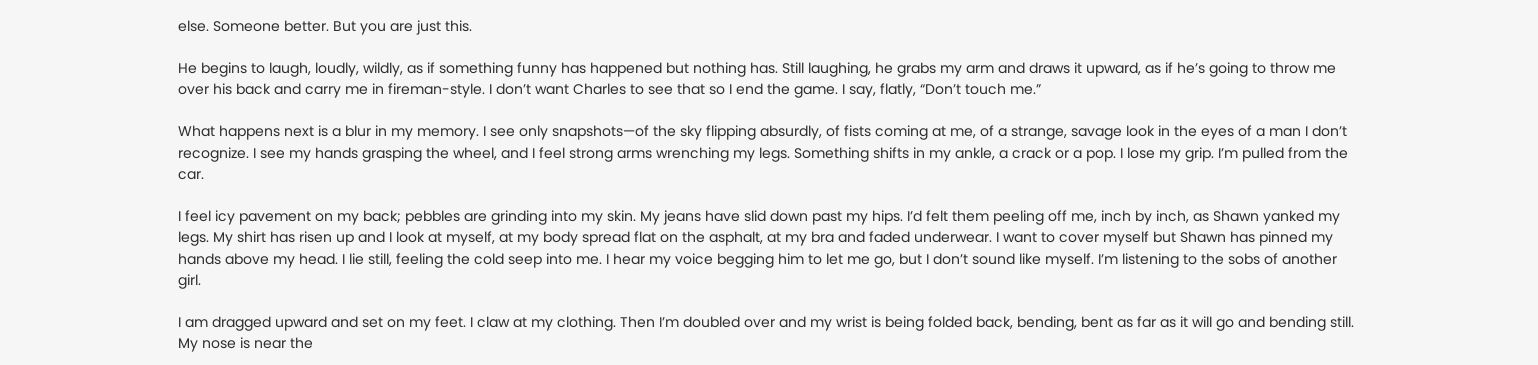else. Someone better. But you are just this.

He begins to laugh, loudly, wildly, as if something funny has happened but nothing has. Still laughing, he grabs my arm and draws it upward, as if he’s going to throw me over his back and carry me in fireman-style. I don’t want Charles to see that so I end the game. I say, flatly, “Don’t touch me.”

What happens next is a blur in my memory. I see only snapshots—of the sky flipping absurdly, of fists coming at me, of a strange, savage look in the eyes of a man I don’t recognize. I see my hands grasping the wheel, and I feel strong arms wrenching my legs. Something shifts in my ankle, a crack or a pop. I lose my grip. I’m pulled from the car.

I feel icy pavement on my back; pebbles are grinding into my skin. My jeans have slid down past my hips. I’d felt them peeling off me, inch by inch, as Shawn yanked my legs. My shirt has risen up and I look at myself, at my body spread flat on the asphalt, at my bra and faded underwear. I want to cover myself but Shawn has pinned my hands above my head. I lie still, feeling the cold seep into me. I hear my voice begging him to let me go, but I don’t sound like myself. I’m listening to the sobs of another girl.

I am dragged upward and set on my feet. I claw at my clothing. Then I’m doubled over and my wrist is being folded back, bending, bent as far as it will go and bending still. My nose is near the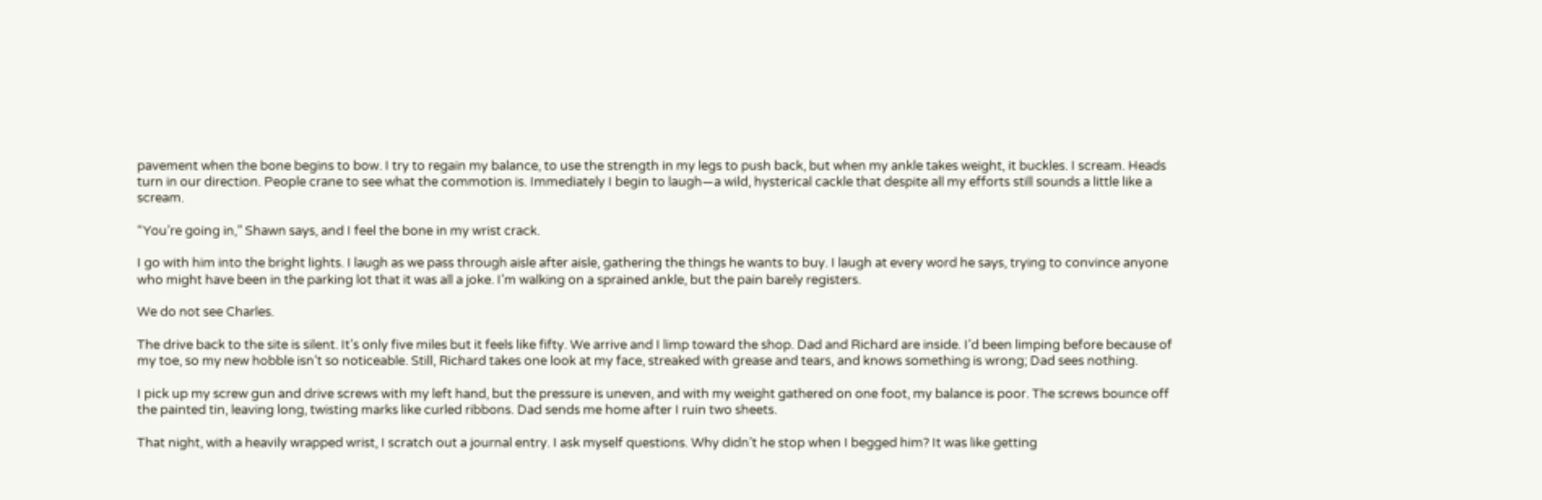pavement when the bone begins to bow. I try to regain my balance, to use the strength in my legs to push back, but when my ankle takes weight, it buckles. I scream. Heads turn in our direction. People crane to see what the commotion is. Immediately I begin to laugh—a wild, hysterical cackle that despite all my efforts still sounds a little like a scream.

“You’re going in,” Shawn says, and I feel the bone in my wrist crack.

I go with him into the bright lights. I laugh as we pass through aisle after aisle, gathering the things he wants to buy. I laugh at every word he says, trying to convince anyone who might have been in the parking lot that it was all a joke. I’m walking on a sprained ankle, but the pain barely registers.

We do not see Charles.

The drive back to the site is silent. It’s only five miles but it feels like fifty. We arrive and I limp toward the shop. Dad and Richard are inside. I’d been limping before because of my toe, so my new hobble isn’t so noticeable. Still, Richard takes one look at my face, streaked with grease and tears, and knows something is wrong; Dad sees nothing.

I pick up my screw gun and drive screws with my left hand, but the pressure is uneven, and with my weight gathered on one foot, my balance is poor. The screws bounce off the painted tin, leaving long, twisting marks like curled ribbons. Dad sends me home after I ruin two sheets.

That night, with a heavily wrapped wrist, I scratch out a journal entry. I ask myself questions. Why didn’t he stop when I begged him? It was like getting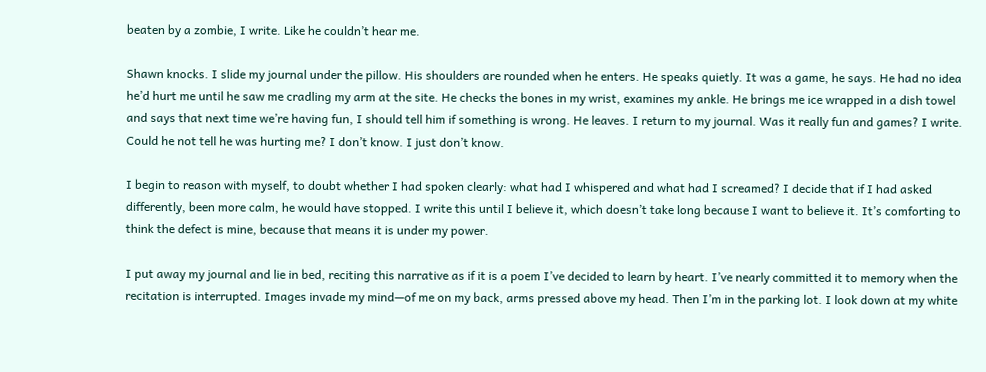beaten by a zombie, I write. Like he couldn’t hear me.

Shawn knocks. I slide my journal under the pillow. His shoulders are rounded when he enters. He speaks quietly. It was a game, he says. He had no idea he’d hurt me until he saw me cradling my arm at the site. He checks the bones in my wrist, examines my ankle. He brings me ice wrapped in a dish towel and says that next time we’re having fun, I should tell him if something is wrong. He leaves. I return to my journal. Was it really fun and games? I write. Could he not tell he was hurting me? I don’t know. I just don’t know.

I begin to reason with myself, to doubt whether I had spoken clearly: what had I whispered and what had I screamed? I decide that if I had asked differently, been more calm, he would have stopped. I write this until I believe it, which doesn’t take long because I want to believe it. It’s comforting to think the defect is mine, because that means it is under my power.

I put away my journal and lie in bed, reciting this narrative as if it is a poem I’ve decided to learn by heart. I’ve nearly committed it to memory when the recitation is interrupted. Images invade my mind—of me on my back, arms pressed above my head. Then I’m in the parking lot. I look down at my white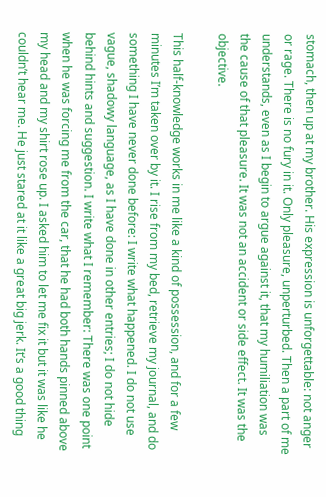stomach, then up at my brother. His expression is unforgettable: not anger or rage. There is no fury in it. Only pleasure, unperturbed. Then a part of me understands, even as I begin to argue against it, that my humiliation was the cause of that pleasure. It was not an accident or side effect. It was the objective.

This half-knowledge works in me like a kind of possession, and for a few minutes I’m taken over by it. I rise from my bed, retrieve my journal, and do something I have never done before: I write what happened. I do not use vague, shadowy language, as I have done in other entries; I do not hide behind hints and suggestion. I write what I remember: There was one point when he was forcing me from the car, that he had both hands pinned above my head and my shirt rose up. I asked him to let me fix it but it was like he couldn’t hear me. He just stared at it like a great big jerk. It’s a good thing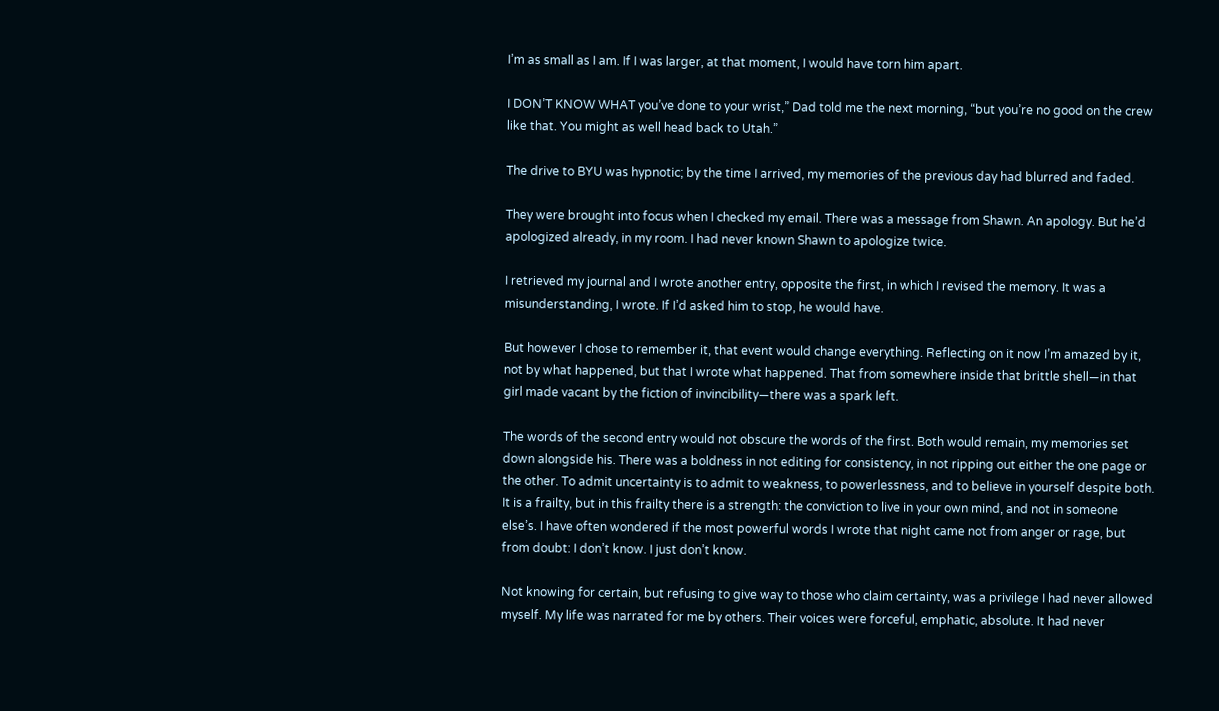I’m as small as I am. If I was larger, at that moment, I would have torn him apart.

I DON’T KNOW WHAT you’ve done to your wrist,” Dad told me the next morning, “but you’re no good on the crew like that. You might as well head back to Utah.”

The drive to BYU was hypnotic; by the time I arrived, my memories of the previous day had blurred and faded.

They were brought into focus when I checked my email. There was a message from Shawn. An apology. But he’d apologized already, in my room. I had never known Shawn to apologize twice.

I retrieved my journal and I wrote another entry, opposite the first, in which I revised the memory. It was a misunderstanding, I wrote. If I’d asked him to stop, he would have.

But however I chose to remember it, that event would change everything. Reflecting on it now I’m amazed by it, not by what happened, but that I wrote what happened. That from somewhere inside that brittle shell—in that girl made vacant by the fiction of invincibility—there was a spark left.

The words of the second entry would not obscure the words of the first. Both would remain, my memories set down alongside his. There was a boldness in not editing for consistency, in not ripping out either the one page or the other. To admit uncertainty is to admit to weakness, to powerlessness, and to believe in yourself despite both. It is a frailty, but in this frailty there is a strength: the conviction to live in your own mind, and not in someone else’s. I have often wondered if the most powerful words I wrote that night came not from anger or rage, but from doubt: I don’t know. I just don’t know.

Not knowing for certain, but refusing to give way to those who claim certainty, was a privilege I had never allowed myself. My life was narrated for me by others. Their voices were forceful, emphatic, absolute. It had never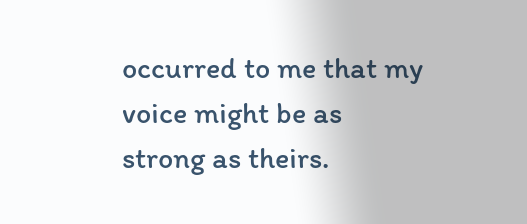occurred to me that my voice might be as strong as theirs.